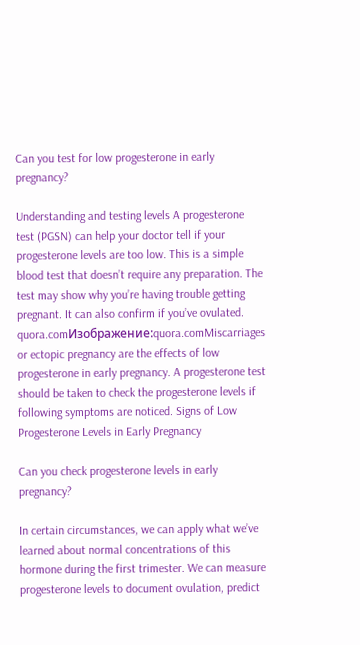Can you test for low progesterone in early pregnancy?

Understanding and testing levels A progesterone test (PGSN) can help your doctor tell if your progesterone levels are too low. This is a simple blood test that doesn’t require any preparation. The test may show why you’re having trouble getting pregnant. It can also confirm if you’ve ovulated. quora.comИзображение:quora.comMiscarriages or ectopic pregnancy are the effects of low progesterone in early pregnancy. A progesterone test should be taken to check the progesterone levels if following symptoms are noticed. Signs of Low Progesterone Levels in Early Pregnancy

Can you check progesterone levels in early pregnancy?

In certain circumstances, we can apply what we’ve learned about normal concentrations of this hormone during the first trimester. We can measure progesterone levels to document ovulation, predict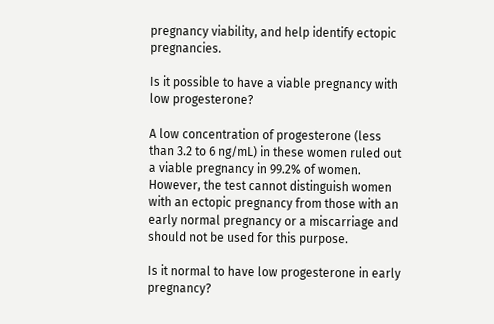pregnancy viability, and help identify ectopic pregnancies.

Is it possible to have a viable pregnancy with low progesterone?

A low concentration of progesterone (less than 3.2 to 6 ng/mL) in these women ruled out a viable pregnancy in 99.2% of women. However, the test cannot distinguish women with an ectopic pregnancy from those with an early normal pregnancy or a miscarriage and should not be used for this purpose.

Is it normal to have low progesterone in early pregnancy?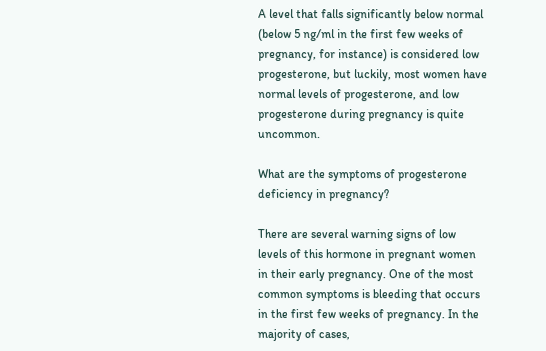A level that falls significantly below normal (below 5 ng/ml in the first few weeks of pregnancy, for instance) is considered low progesterone, but luckily, most women have normal levels of progesterone, and low progesterone during pregnancy is quite uncommon.

What are the symptoms of progesterone deficiency in pregnancy?

There are several warning signs of low levels of this hormone in pregnant women in their early pregnancy. One of the most common symptoms is bleeding that occurs in the first few weeks of pregnancy. In the majority of cases,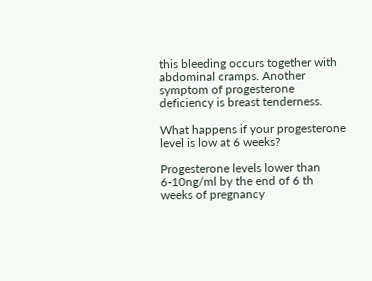this bleeding occurs together with abdominal cramps. Another symptom of progesterone deficiency is breast tenderness.

What happens if your progesterone level is low at 6 weeks?

Progesterone levels lower than 6-10ng/ml by the end of 6 th weeks of pregnancy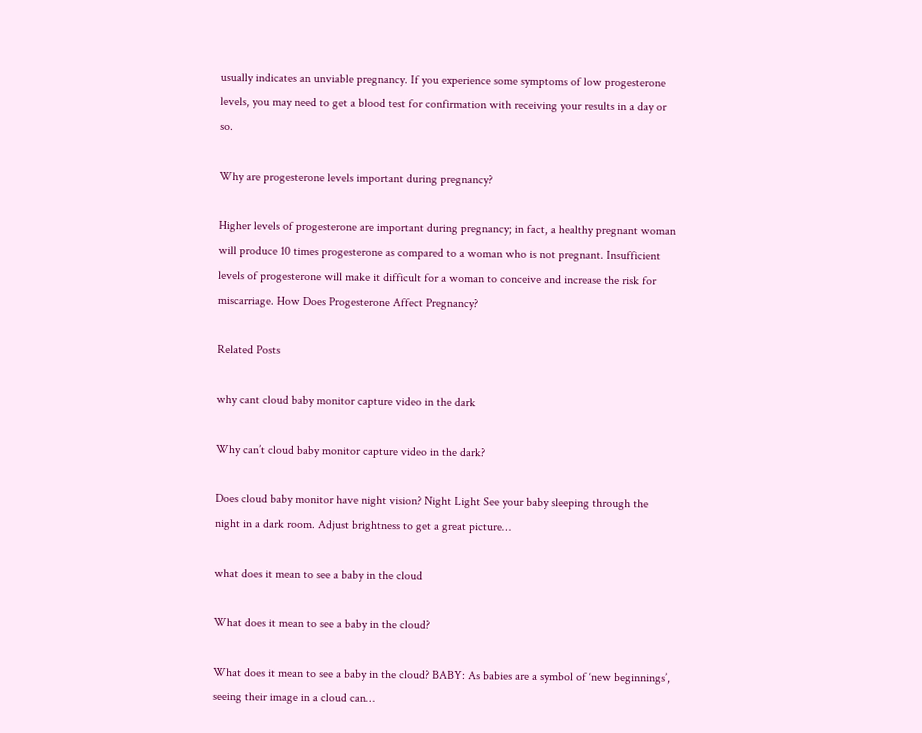usually indicates an unviable pregnancy. If you experience some symptoms of low progesterone levels, you may need to get a blood test for confirmation with receiving your results in a day or so.

Why are progesterone levels important during pregnancy?

Higher levels of progesterone are important during pregnancy; in fact, a healthy pregnant woman will produce 10 times progesterone as compared to a woman who is not pregnant. Insufficient levels of progesterone will make it difficult for a woman to conceive and increase the risk for miscarriage. How Does Progesterone Affect Pregnancy?

Related Posts

why cant cloud baby monitor capture video in the dark

Why can’t cloud baby monitor capture video in the dark?

Does cloud baby monitor have night vision? Night Light See your baby sleeping through the night in a dark room. Adjust brightness to get a great picture…

what does it mean to see a baby in the cloud

What does it mean to see a baby in the cloud?

What does it mean to see a baby in the cloud? BABY: As babies are a symbol of ‘new beginnings’, seeing their image in a cloud can…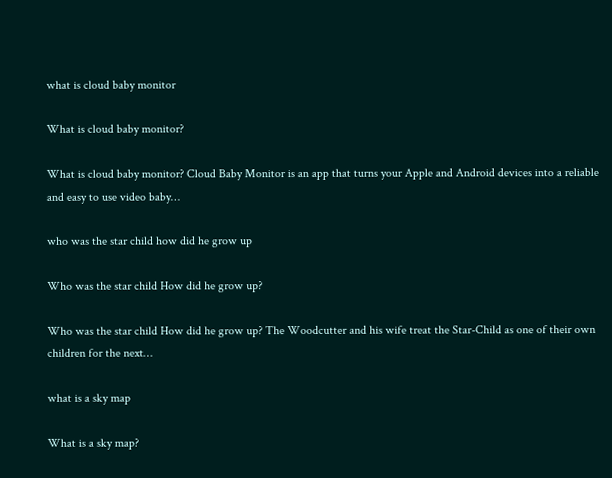what is cloud baby monitor

What is cloud baby monitor?

What is cloud baby monitor? Cloud Baby Monitor is an app that turns your Apple and Android devices into a reliable and easy to use video baby…

who was the star child how did he grow up

Who was the star child How did he grow up?

Who was the star child How did he grow up? The Woodcutter and his wife treat the Star-Child as one of their own children for the next…

what is a sky map

What is a sky map?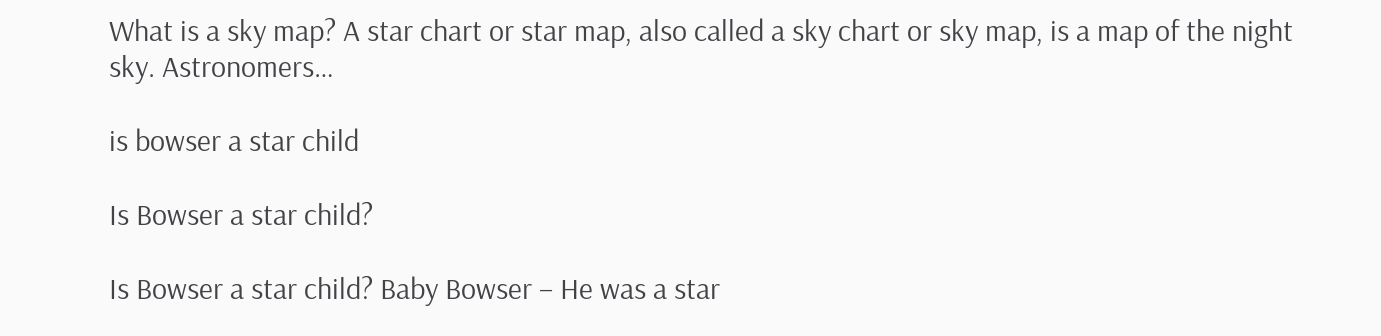What is a sky map? A star chart or star map, also called a sky chart or sky map, is a map of the night sky. Astronomers…

is bowser a star child

Is Bowser a star child?

Is Bowser a star child? Baby Bowser – He was a star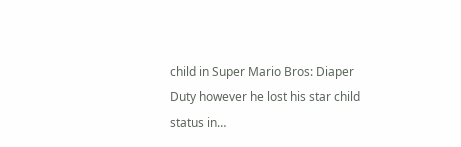child in Super Mario Bros: Diaper Duty however he lost his star child status in…